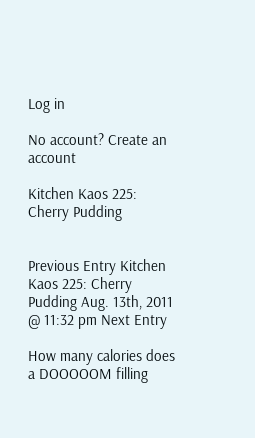Log in

No account? Create an account

Kitchen Kaos 225: Cherry Pudding


Previous Entry Kitchen Kaos 225: Cherry Pudding Aug. 13th, 2011 @ 11:32 pm Next Entry

How many calories does a DOOOOOM filling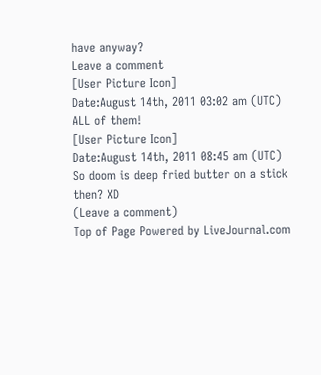have anyway?
Leave a comment
[User Picture Icon]
Date:August 14th, 2011 03:02 am (UTC)
ALL of them!
[User Picture Icon]
Date:August 14th, 2011 08:45 am (UTC)
So doom is deep fried butter on a stick then? XD
(Leave a comment)
Top of Page Powered by LiveJournal.com